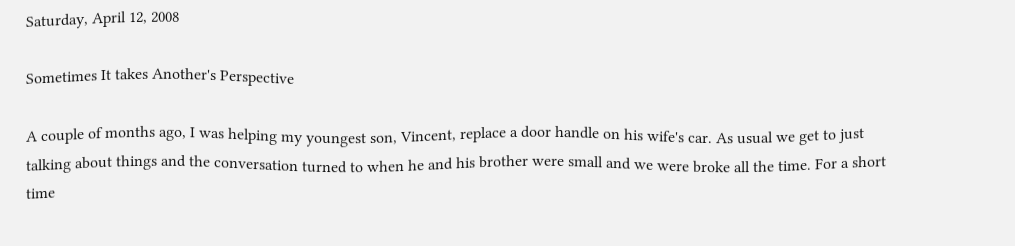Saturday, April 12, 2008

Sometimes It takes Another's Perspective

A couple of months ago, I was helping my youngest son, Vincent, replace a door handle on his wife's car. As usual we get to just talking about things and the conversation turned to when he and his brother were small and we were broke all the time. For a short time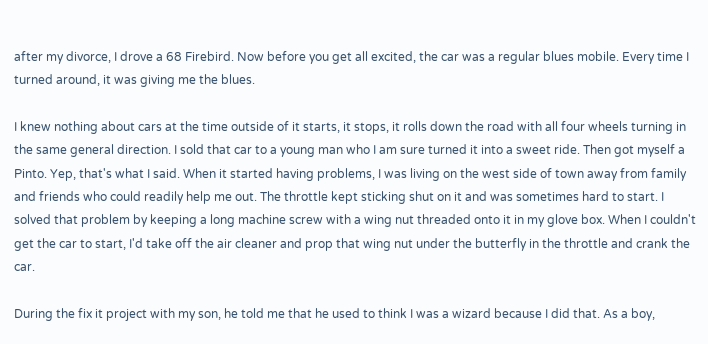after my divorce, I drove a 68 Firebird. Now before you get all excited, the car was a regular blues mobile. Every time I turned around, it was giving me the blues.

I knew nothing about cars at the time outside of it starts, it stops, it rolls down the road with all four wheels turning in the same general direction. I sold that car to a young man who I am sure turned it into a sweet ride. Then got myself a Pinto. Yep, that's what I said. When it started having problems, I was living on the west side of town away from family and friends who could readily help me out. The throttle kept sticking shut on it and was sometimes hard to start. I solved that problem by keeping a long machine screw with a wing nut threaded onto it in my glove box. When I couldn't get the car to start, I'd take off the air cleaner and prop that wing nut under the butterfly in the throttle and crank the car.

During the fix it project with my son, he told me that he used to think I was a wizard because I did that. As a boy,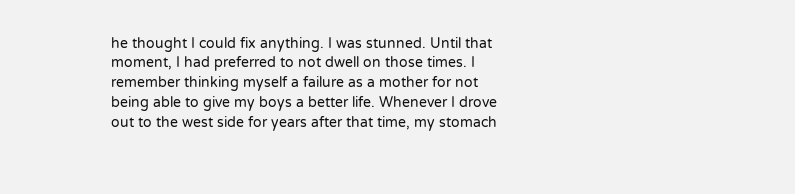he thought I could fix anything. I was stunned. Until that moment, I had preferred to not dwell on those times. I remember thinking myself a failure as a mother for not being able to give my boys a better life. Whenever I drove out to the west side for years after that time, my stomach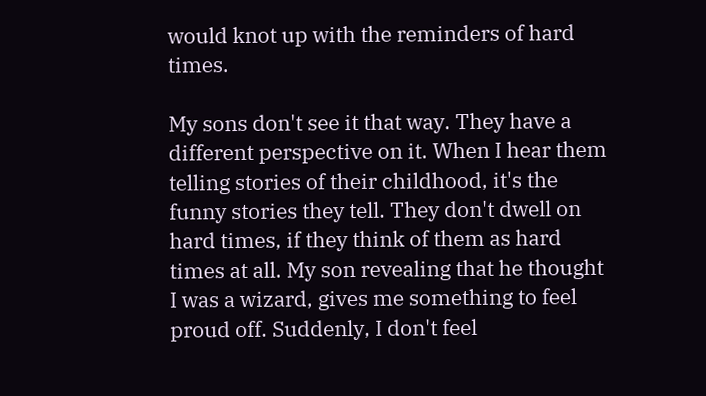would knot up with the reminders of hard times.

My sons don't see it that way. They have a different perspective on it. When I hear them telling stories of their childhood, it's the funny stories they tell. They don't dwell on hard times, if they think of them as hard times at all. My son revealing that he thought I was a wizard, gives me something to feel proud off. Suddenly, I don't feel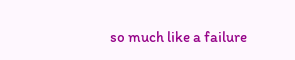so much like a failure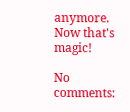anymore. Now that's magic!

No comments: